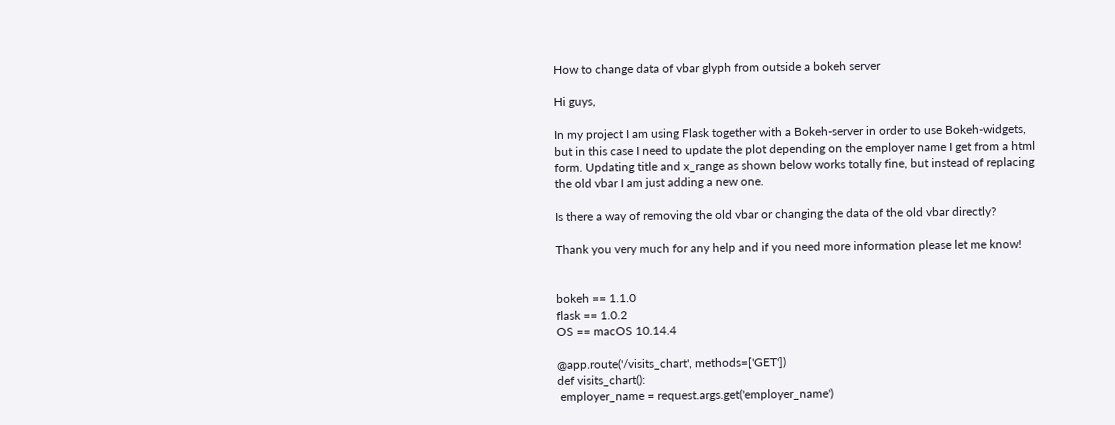How to change data of vbar glyph from outside a bokeh server

Hi guys,

In my project I am using Flask together with a Bokeh-server in order to use Bokeh-widgets, but in this case I need to update the plot depending on the employer name I get from a html form. Updating title and x_range as shown below works totally fine, but instead of replacing the old vbar I am just adding a new one.

Is there a way of removing the old vbar or changing the data of the old vbar directly?

Thank you very much for any help and if you need more information please let me know!


bokeh == 1.1.0
flask == 1.0.2
OS == macOS 10.14.4

@app.route('/visits_chart', methods=['GET'])
def visits_chart():
 employer_name = request.args.get('employer_name')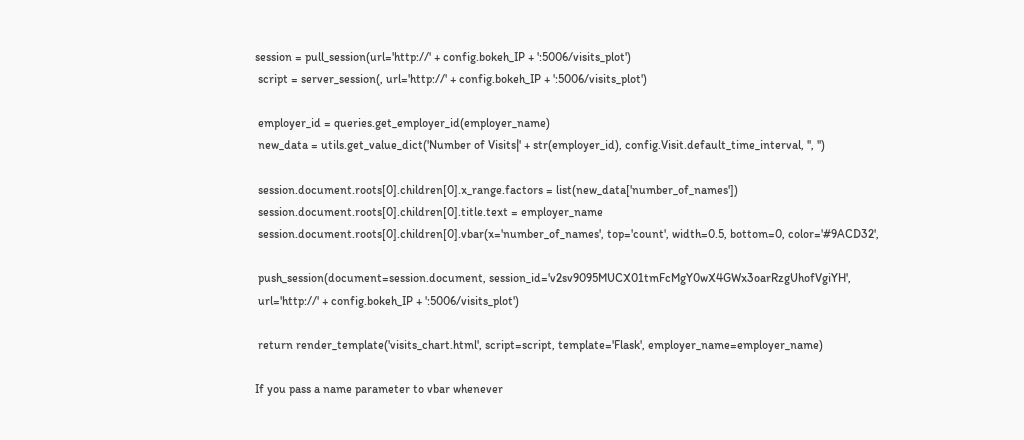session = pull_session(url='http://' + config.bokeh_IP + ':5006/visits_plot')
 script = server_session(, url='http://' + config.bokeh_IP + ':5006/visits_plot')

 employer_id = queries.get_employer_id(employer_name)
 new_data = utils.get_value_dict('Number of Visits|' + str(employer_id), config.Visit.default_time_interval, '', '')

 session.document.roots[0].children[0].x_range.factors = list(new_data['number_of_names'])
 session.document.roots[0].children[0].title.text = employer_name
 session.document.roots[0].children[0].vbar(x='number_of_names', top='count', width=0.5, bottom=0, color='#9ACD32',

 push_session(document=session.document, session_id='v2sv9095MUCX01tmFcMgY0wX4GWx3oarRzgUhofVgiYH',
 url='http://' + config.bokeh_IP + ':5006/visits_plot')

 return render_template('visits_chart.html', script=script, template='Flask', employer_name=employer_name)

If you pass a name parameter to vbar whenever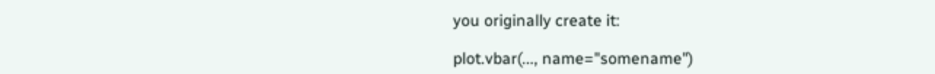you originally create it:

plot.vbar(..., name="somename")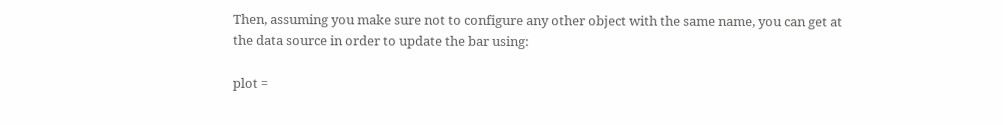Then, assuming you make sure not to configure any other object with the same name, you can get at the data source in order to update the bar using:

plot =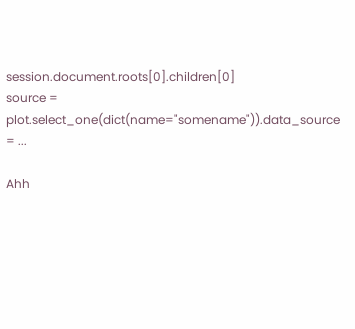session.document.roots[0].children[0]
source = plot.select_one(dict(name="somename")).data_source = ...

Ahh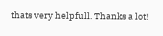thats very helpfull. Thanks a lot!